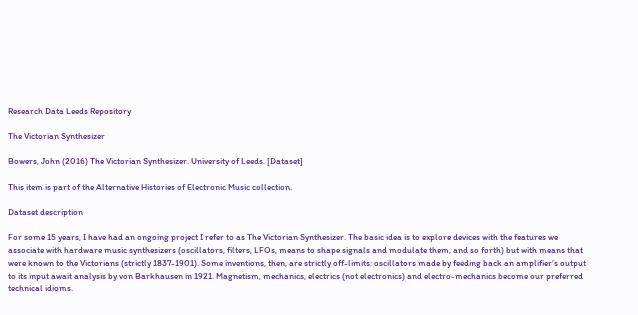Research Data Leeds Repository

The Victorian Synthesizer

Bowers, John (2016) The Victorian Synthesizer. University of Leeds. [Dataset]

This item is part of the Alternative Histories of Electronic Music collection.

Dataset description

For some 15 years, I have had an ongoing project I refer to as The Victorian Synthesizer. The basic idea is to explore devices with the features we associate with hardware music synthesizers (oscillators, filters, LFOs, means to shape signals and modulate them, and so forth) but with means that were known to the Victorians (strictly 1837-1901). Some inventions, then, are strictly off-limits: oscillators made by feeding back an amplifier’s output to its input await analysis by von Barkhausen in 1921. Magnetism, mechanics, electrics (not electronics) and electro-mechanics become our preferred technical idioms.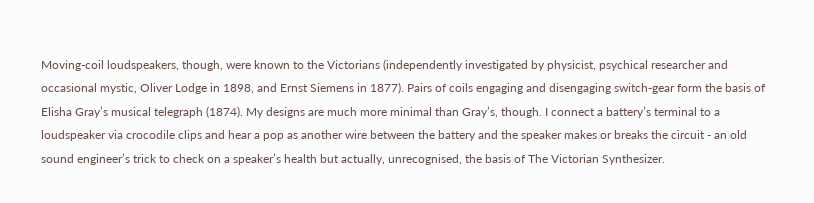Moving-coil loudspeakers, though, were known to the Victorians (independently investigated by physicist, psychical researcher and occasional mystic, Oliver Lodge in 1898, and Ernst Siemens in 1877). Pairs of coils engaging and disengaging switch-gear form the basis of Elisha Gray’s musical telegraph (1874). My designs are much more minimal than Gray’s, though. I connect a battery’s terminal to a loudspeaker via crocodile clips and hear a pop as another wire between the battery and the speaker makes or breaks the circuit - an old sound engineer’s trick to check on a speaker’s health but actually, unrecognised, the basis of The Victorian Synthesizer.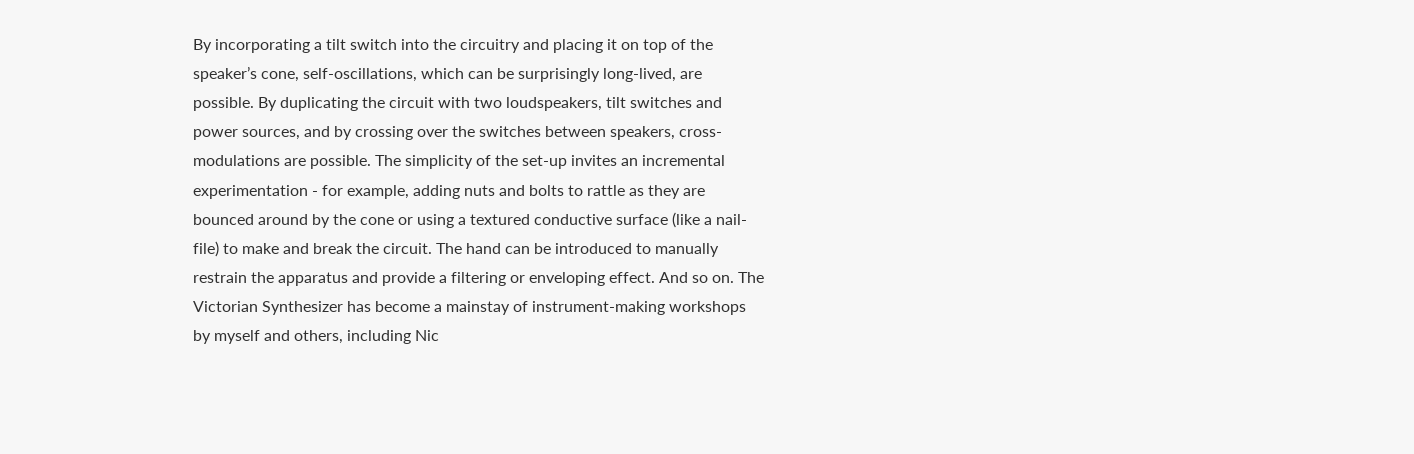By incorporating a tilt switch into the circuitry and placing it on top of the speaker’s cone, self-oscillations, which can be surprisingly long-lived, are possible. By duplicating the circuit with two loudspeakers, tilt switches and power sources, and by crossing over the switches between speakers, cross-modulations are possible. The simplicity of the set-up invites an incremental experimentation - for example, adding nuts and bolts to rattle as they are bounced around by the cone or using a textured conductive surface (like a nail-file) to make and break the circuit. The hand can be introduced to manually restrain the apparatus and provide a filtering or enveloping effect. And so on. The Victorian Synthesizer has become a mainstay of instrument-making workshops by myself and others, including Nic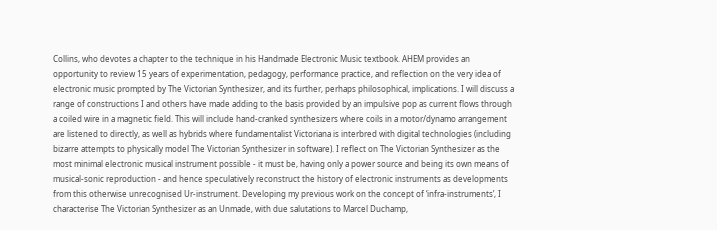Collins, who devotes a chapter to the technique in his Handmade Electronic Music textbook. AHEM provides an opportunity to review 15 years of experimentation, pedagogy, performance practice, and reflection on the very idea of electronic music prompted by The Victorian Synthesizer, and its further, perhaps philosophical, implications. I will discuss a range of constructions I and others have made adding to the basis provided by an impulsive pop as current flows through a coiled wire in a magnetic field. This will include hand-cranked synthesizers where coils in a motor/dynamo arrangement are listened to directly, as well as hybrids where fundamentalist Victoriana is interbred with digital technologies (including bizarre attempts to physically model The Victorian Synthesizer in software). I reflect on The Victorian Synthesizer as the most minimal electronic musical instrument possible - it must be, having only a power source and being its own means of musical-sonic reproduction - and hence speculatively reconstruct the history of electronic instruments as developments from this otherwise unrecognised Ur-instrument. Developing my previous work on the concept of ‘infra-instruments’, I characterise The Victorian Synthesizer as an Unmade, with due salutations to Marcel Duchamp,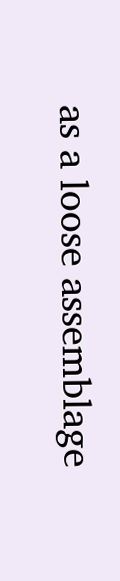as a loose assemblage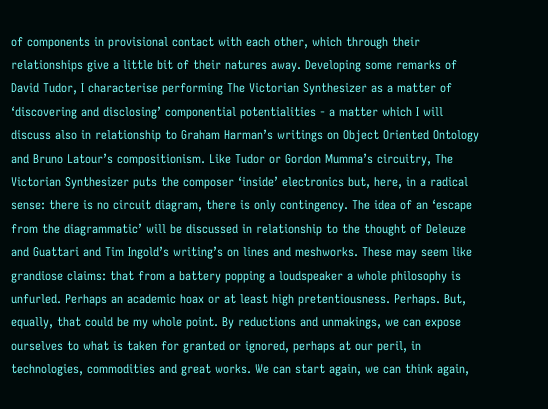of components in provisional contact with each other, which through their relationships give a little bit of their natures away. Developing some remarks of David Tudor, I characterise performing The Victorian Synthesizer as a matter of ‘discovering and disclosing’ componential potentialities - a matter which I will discuss also in relationship to Graham Harman’s writings on Object Oriented Ontology and Bruno Latour’s compositionism. Like Tudor or Gordon Mumma’s circuitry, The Victorian Synthesizer puts the composer ‘inside’ electronics but, here, in a radical sense: there is no circuit diagram, there is only contingency. The idea of an ‘escape from the diagrammatic’ will be discussed in relationship to the thought of Deleuze and Guattari and Tim Ingold’s writing’s on lines and meshworks. These may seem like grandiose claims: that from a battery popping a loudspeaker a whole philosophy is unfurled. Perhaps an academic hoax or at least high pretentiousness. Perhaps. But, equally, that could be my whole point. By reductions and unmakings, we can expose ourselves to what is taken for granted or ignored, perhaps at our peril, in technologies, commodities and great works. We can start again, we can think again,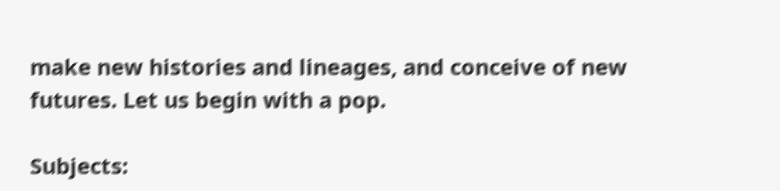make new histories and lineages, and conceive of new futures. Let us begin with a pop.

Subjects: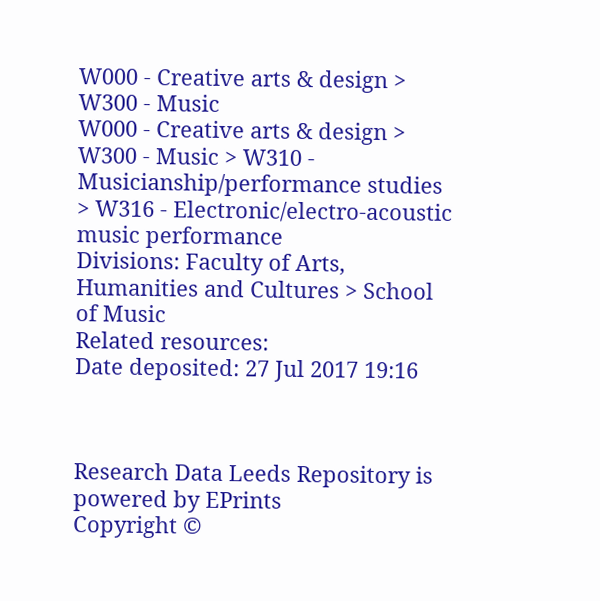W000 - Creative arts & design > W300 - Music
W000 - Creative arts & design > W300 - Music > W310 - Musicianship/performance studies > W316 - Electronic/electro-acoustic music performance
Divisions: Faculty of Arts, Humanities and Cultures > School of Music
Related resources:
Date deposited: 27 Jul 2017 19:16



Research Data Leeds Repository is powered by EPrints
Copyright ©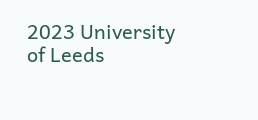2023 University of Leeds